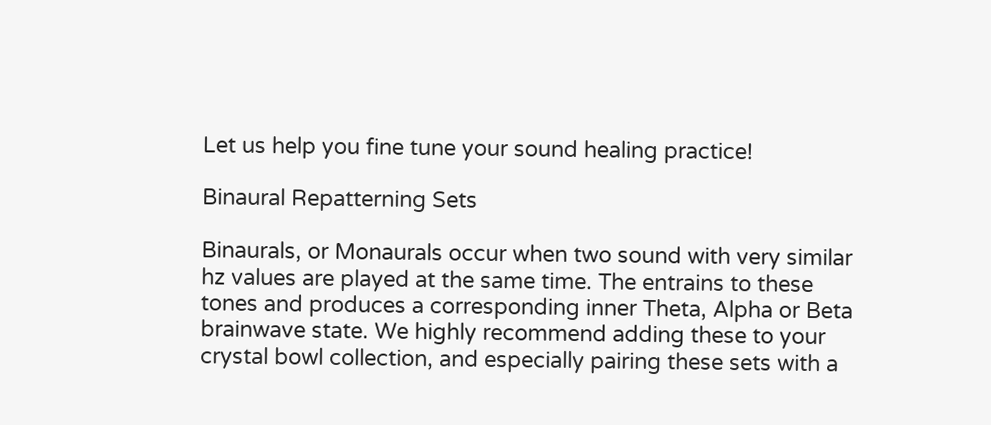Let us help you fine tune your sound healing practice!

Binaural Repatterning Sets

Binaurals, or Monaurals occur when two sound with very similar hz values are played at the same time. The entrains to these tones and produces a corresponding inner Theta, Alpha or Beta brainwave state. We highly recommend adding these to your crystal bowl collection, and especially pairing these sets with a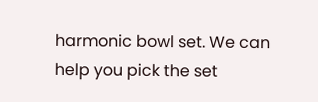harmonic bowl set. We can help you pick the set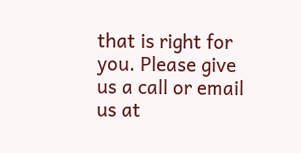that is right for you. Please give us a call or email us at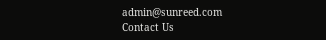admin@sunreed.com Contact Us